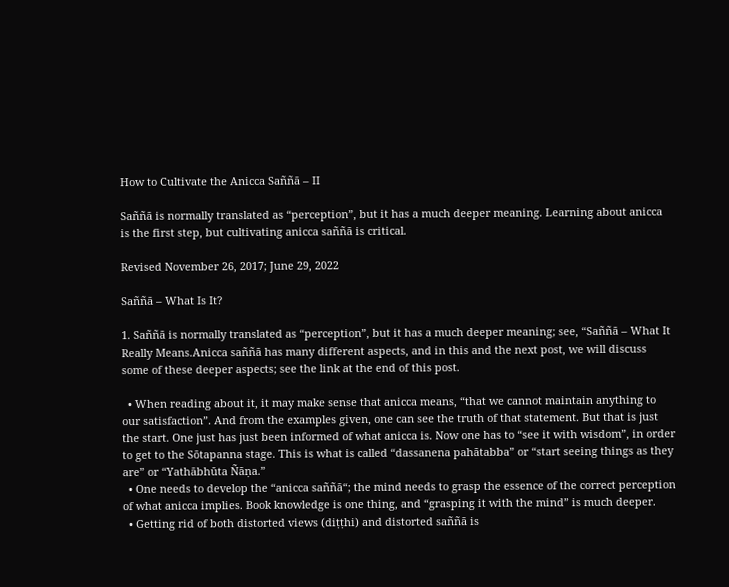How to Cultivate the Anicca Saññā – II

Saññā is normally translated as “perception”, but it has a much deeper meaning. Learning about anicca is the first step, but cultivating anicca saññā is critical.

Revised November 26, 2017; June 29, 2022

Saññā – What Is It?

1. Saññā is normally translated as “perception”, but it has a much deeper meaning; see, “Saññā – What It Really Means.Anicca saññā has many different aspects, and in this and the next post, we will discuss some of these deeper aspects; see the link at the end of this post.

  • When reading about it, it may make sense that anicca means, “that we cannot maintain anything to our satisfaction”. And from the examples given, one can see the truth of that statement. But that is just the start. One just has just been informed of what anicca is. Now one has to “see it with wisdom”, in order to get to the Sōtapanna stage. This is what is called “dassanena pahātabba” or “start seeing things as they are” or “Yathābhūta Ñāṇa.”
  • One needs to develop the “anicca saññā“; the mind needs to grasp the essence of the correct perception of what anicca implies. Book knowledge is one thing, and “grasping it with the mind” is much deeper.
  • Getting rid of both distorted views (diṭṭhi) and distorted saññā is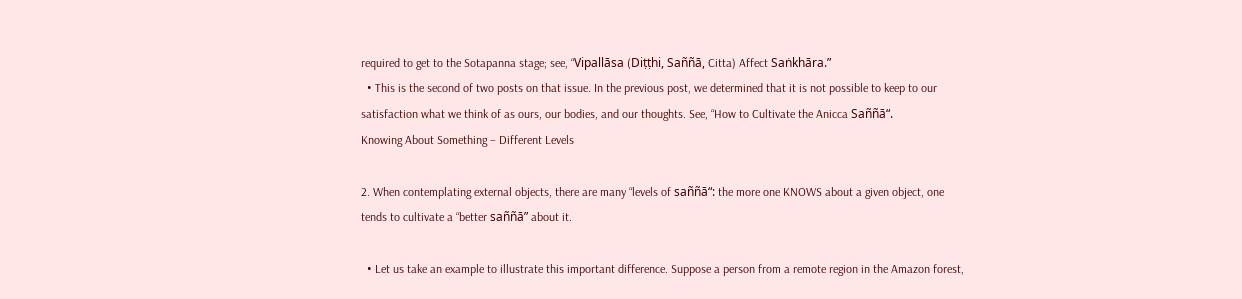required to get to the Sotapanna stage; see, “Vipallāsa (Diṭṭhi, Saññā, Citta) Affect Saṅkhāra.”
  • This is the second of two posts on that issue. In the previous post, we determined that it is not possible to keep to our satisfaction what we think of as ours, our bodies, and our thoughts. See, “How to Cultivate the Anicca Saññā“.
Knowing About Something – Different Levels

2. When contemplating external objects, there are many “levels of saññā“: the more one KNOWS about a given object, one tends to cultivate a “better saññā” about it.

  • Let us take an example to illustrate this important difference. Suppose a person from a remote region in the Amazon forest,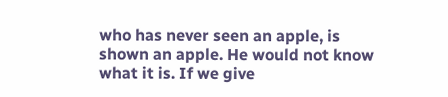who has never seen an apple, is shown an apple. He would not know what it is. If we give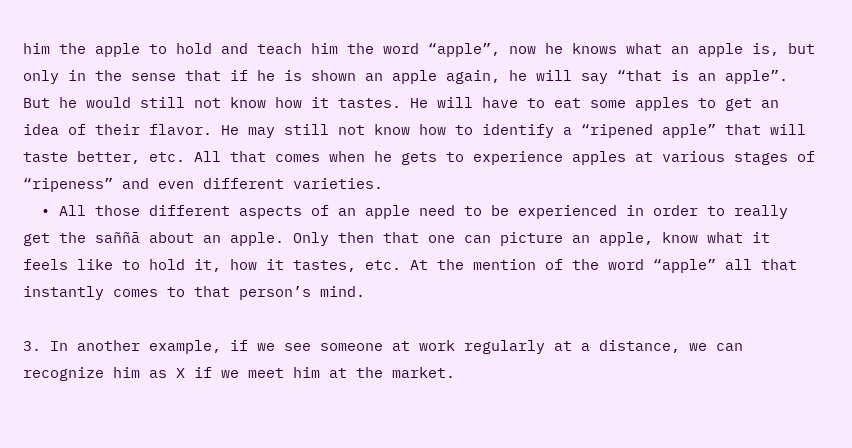him the apple to hold and teach him the word “apple”, now he knows what an apple is, but only in the sense that if he is shown an apple again, he will say “that is an apple”. But he would still not know how it tastes. He will have to eat some apples to get an idea of their flavor. He may still not know how to identify a “ripened apple” that will taste better, etc. All that comes when he gets to experience apples at various stages of “ripeness” and even different varieties.
  • All those different aspects of an apple need to be experienced in order to really get the saññā about an apple. Only then that one can picture an apple, know what it feels like to hold it, how it tastes, etc. At the mention of the word “apple” all that instantly comes to that person’s mind.

3. In another example, if we see someone at work regularly at a distance, we can recognize him as X if we meet him at the market.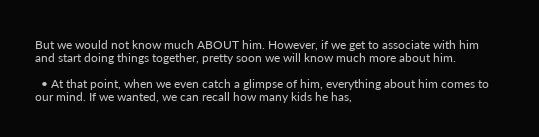But we would not know much ABOUT him. However, if we get to associate with him and start doing things together, pretty soon we will know much more about him.

  • At that point, when we even catch a glimpse of him, everything about him comes to our mind. If we wanted, we can recall how many kids he has,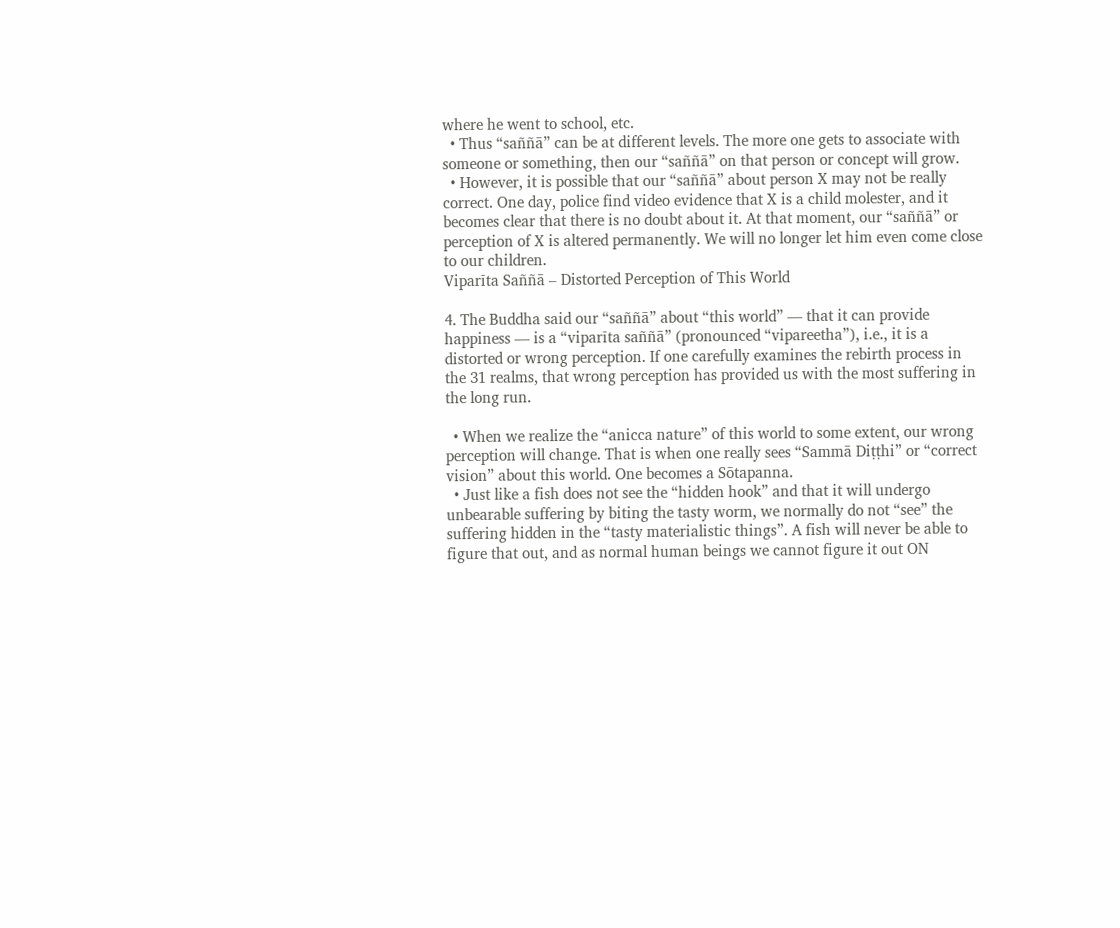where he went to school, etc.
  • Thus “saññā” can be at different levels. The more one gets to associate with someone or something, then our “saññā” on that person or concept will grow.
  • However, it is possible that our “saññā” about person X may not be really correct. One day, police find video evidence that X is a child molester, and it becomes clear that there is no doubt about it. At that moment, our “saññā” or perception of X is altered permanently. We will no longer let him even come close to our children.
Viparīta Saññā – Distorted Perception of This World

4. The Buddha said our “saññā” about “this world” — that it can provide happiness — is a “viparīta saññā” (pronounced “vipareetha”), i.e., it is a distorted or wrong perception. If one carefully examines the rebirth process in the 31 realms, that wrong perception has provided us with the most suffering in the long run.

  • When we realize the “anicca nature” of this world to some extent, our wrong perception will change. That is when one really sees “Sammā Diṭṭhi” or “correct vision” about this world. One becomes a Sōtapanna.
  • Just like a fish does not see the “hidden hook” and that it will undergo unbearable suffering by biting the tasty worm, we normally do not “see” the suffering hidden in the “tasty materialistic things”. A fish will never be able to figure that out, and as normal human beings we cannot figure it out ON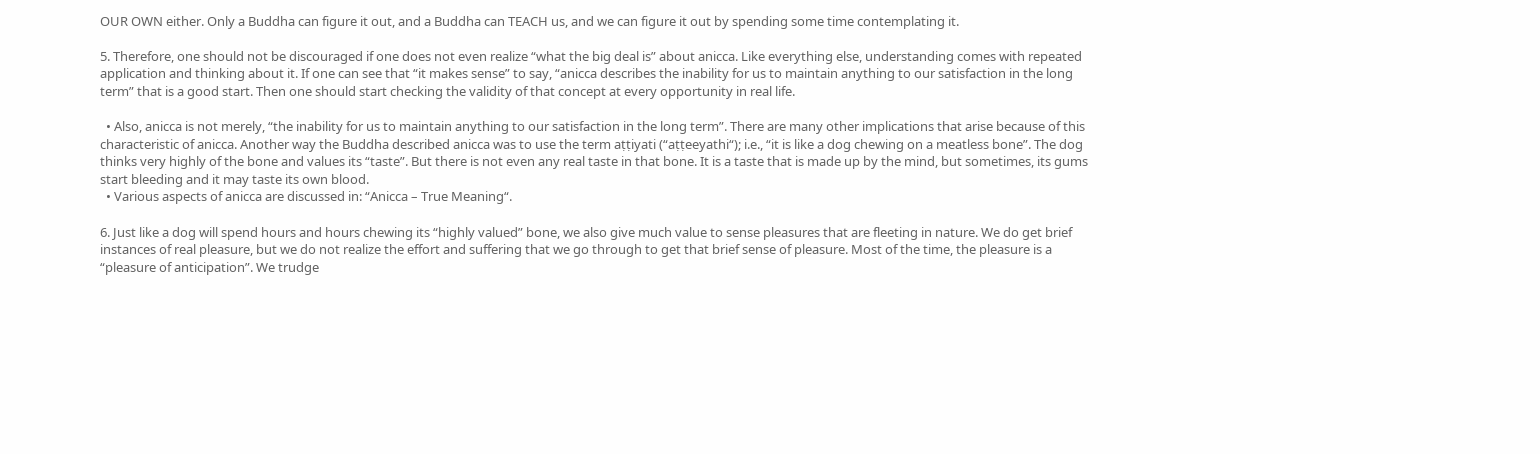OUR OWN either. Only a Buddha can figure it out, and a Buddha can TEACH us, and we can figure it out by spending some time contemplating it.

5. Therefore, one should not be discouraged if one does not even realize “what the big deal is” about anicca. Like everything else, understanding comes with repeated application and thinking about it. If one can see that “it makes sense” to say, “anicca describes the inability for us to maintain anything to our satisfaction in the long term” that is a good start. Then one should start checking the validity of that concept at every opportunity in real life.

  • Also, anicca is not merely, “the inability for us to maintain anything to our satisfaction in the long term”. There are many other implications that arise because of this characteristic of anicca. Another way the Buddha described anicca was to use the term aṭṭiyati (“aṭṭeeyathi“); i.e., “it is like a dog chewing on a meatless bone”. The dog thinks very highly of the bone and values its “taste”. But there is not even any real taste in that bone. It is a taste that is made up by the mind, but sometimes, its gums start bleeding and it may taste its own blood.
  • Various aspects of anicca are discussed in: “Anicca – True Meaning“.

6. Just like a dog will spend hours and hours chewing its “highly valued” bone, we also give much value to sense pleasures that are fleeting in nature. We do get brief instances of real pleasure, but we do not realize the effort and suffering that we go through to get that brief sense of pleasure. Most of the time, the pleasure is a “pleasure of anticipation”. We trudge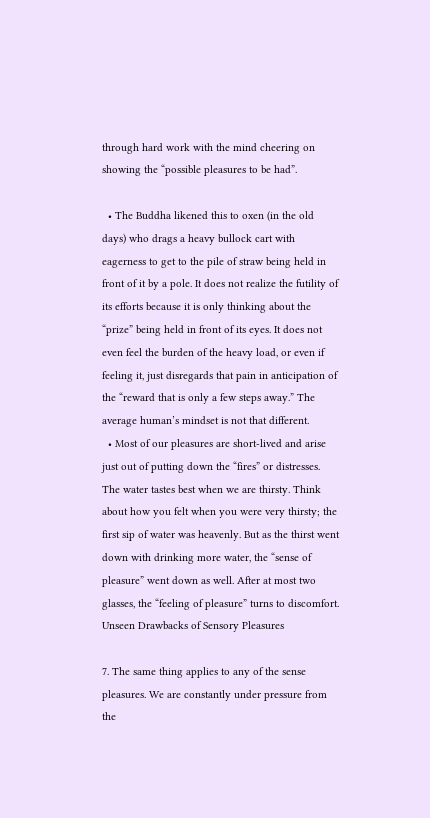through hard work with the mind cheering on showing the “possible pleasures to be had”.

  • The Buddha likened this to oxen (in the old days) who drags a heavy bullock cart with eagerness to get to the pile of straw being held in front of it by a pole. It does not realize the futility of its efforts because it is only thinking about the “prize” being held in front of its eyes. It does not even feel the burden of the heavy load, or even if feeling it, just disregards that pain in anticipation of the “reward that is only a few steps away.” The average human’s mindset is not that different.
  • Most of our pleasures are short-lived and arise just out of putting down the “fires” or distresses. The water tastes best when we are thirsty. Think about how you felt when you were very thirsty; the first sip of water was heavenly. But as the thirst went down with drinking more water, the “sense of pleasure” went down as well. After at most two glasses, the “feeling of pleasure” turns to discomfort.
Unseen Drawbacks of Sensory Pleasures

7. The same thing applies to any of the sense pleasures. We are constantly under pressure from the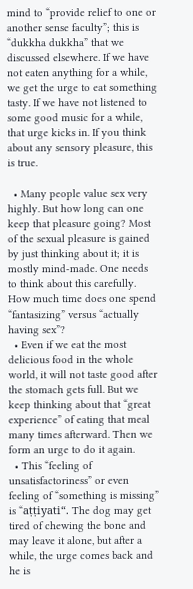mind to “provide relief to one or another sense faculty”; this is “dukkha dukkha” that we discussed elsewhere. If we have not eaten anything for a while, we get the urge to eat something tasty. If we have not listened to some good music for a while, that urge kicks in. If you think about any sensory pleasure, this is true.

  • Many people value sex very highly. But how long can one keep that pleasure going? Most of the sexual pleasure is gained by just thinking about it; it is mostly mind-made. One needs to think about this carefully. How much time does one spend “fantasizing” versus “actually having sex”?
  • Even if we eat the most delicious food in the whole world, it will not taste good after the stomach gets full. But we keep thinking about that “great experience” of eating that meal many times afterward. Then we form an urge to do it again.
  • This “feeling of unsatisfactoriness” or even feeling of “something is missing” is “aṭṭiyati“. The dog may get tired of chewing the bone and may leave it alone, but after a while, the urge comes back and he is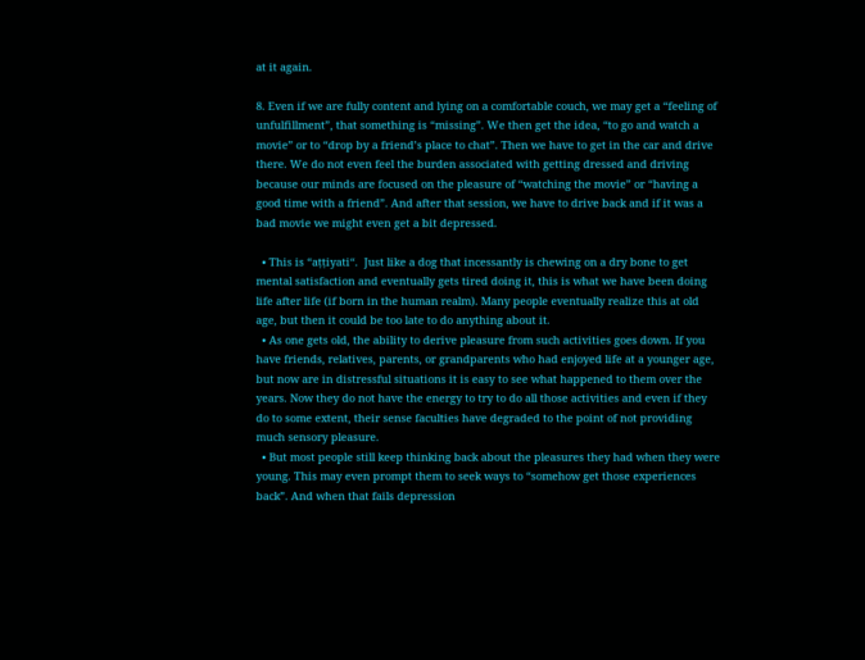at it again.

8. Even if we are fully content and lying on a comfortable couch, we may get a “feeling of unfulfillment”, that something is “missing”. We then get the idea, “to go and watch a movie” or to “drop by a friend’s place to chat”. Then we have to get in the car and drive there. We do not even feel the burden associated with getting dressed and driving because our minds are focused on the pleasure of “watching the movie” or “having a good time with a friend”. And after that session, we have to drive back and if it was a bad movie we might even get a bit depressed.

  • This is “aṭṭiyati“.  Just like a dog that incessantly is chewing on a dry bone to get mental satisfaction and eventually gets tired doing it, this is what we have been doing life after life (if born in the human realm). Many people eventually realize this at old age, but then it could be too late to do anything about it.
  • As one gets old, the ability to derive pleasure from such activities goes down. If you have friends, relatives, parents, or grandparents who had enjoyed life at a younger age, but now are in distressful situations it is easy to see what happened to them over the years. Now they do not have the energy to try to do all those activities and even if they do to some extent, their sense faculties have degraded to the point of not providing much sensory pleasure.
  • But most people still keep thinking back about the pleasures they had when they were young. This may even prompt them to seek ways to “somehow get those experiences back”. And when that fails depression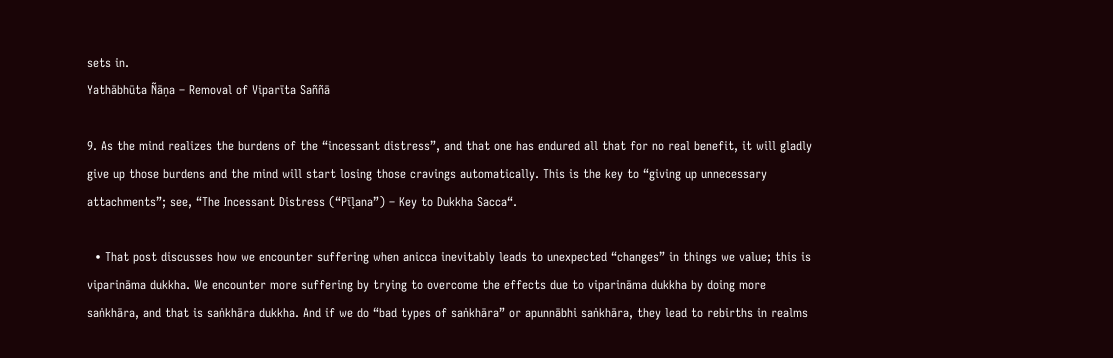sets in.
Yathābhūta Ñāṇa – Removal of Viparīta Saññā

9. As the mind realizes the burdens of the “incessant distress”, and that one has endured all that for no real benefit, it will gladly give up those burdens and the mind will start losing those cravings automatically. This is the key to “giving up unnecessary attachments”; see, “The Incessant Distress (“Pīḷana”) – Key to Dukkha Sacca“.

  • That post discusses how we encounter suffering when anicca inevitably leads to unexpected “changes” in things we value; this is viparināma dukkha. We encounter more suffering by trying to overcome the effects due to viparināma dukkha by doing more saṅkhāra, and that is saṅkhāra dukkha. And if we do “bad types of saṅkhāra” or apunnābhi saṅkhāra, they lead to rebirths in realms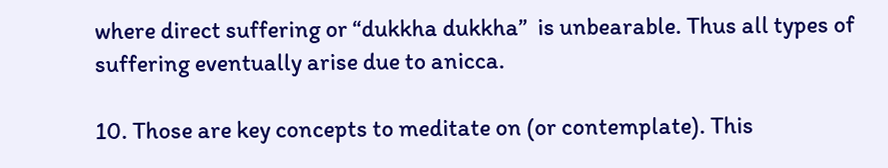where direct suffering or “dukkha dukkha”  is unbearable. Thus all types of suffering eventually arise due to anicca.

10. Those are key concepts to meditate on (or contemplate). This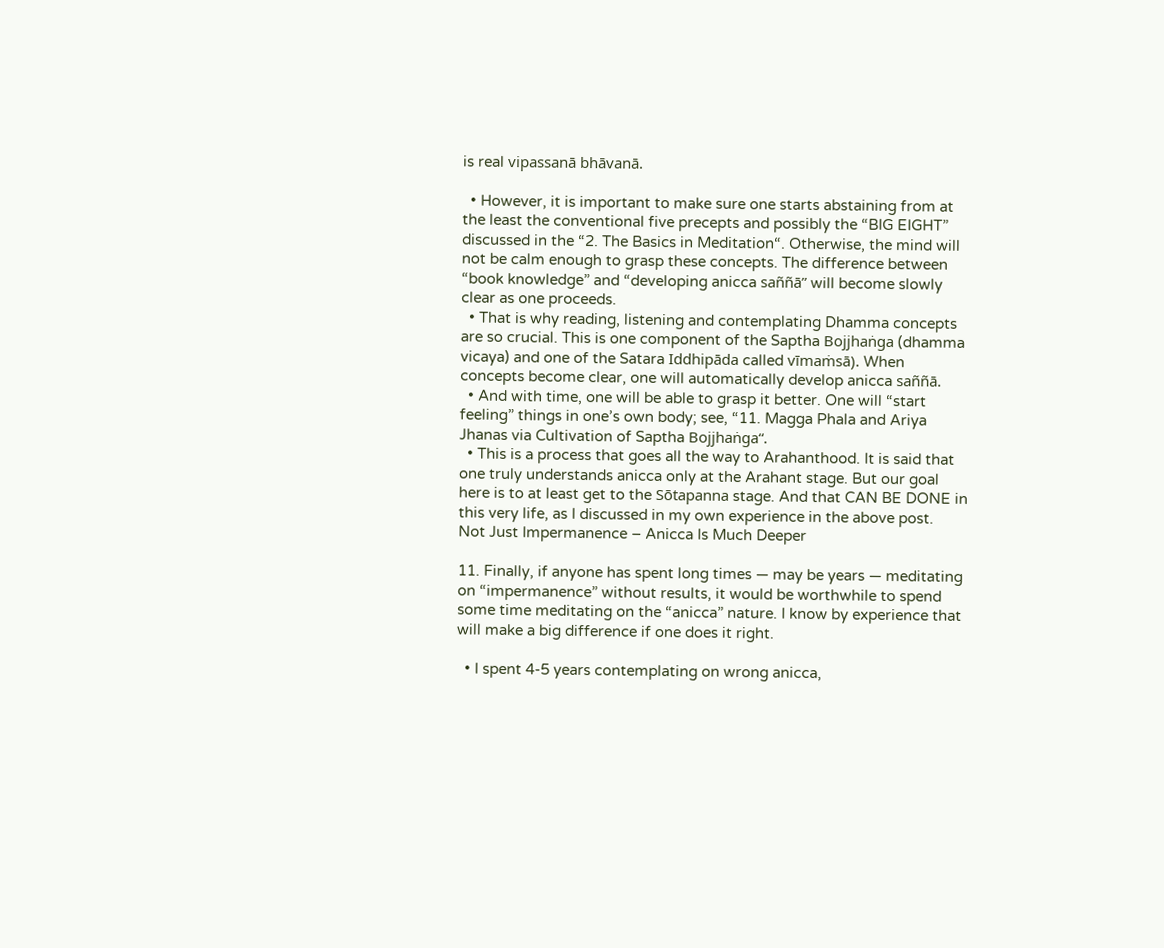is real vipassanā bhāvanā.

  • However, it is important to make sure one starts abstaining from at the least the conventional five precepts and possibly the “BIG EIGHT” discussed in the “2. The Basics in Meditation“. Otherwise, the mind will not be calm enough to grasp these concepts. The difference between “book knowledge” and “developing anicca saññā” will become slowly clear as one proceeds.
  • That is why reading, listening and contemplating Dhamma concepts are so crucial. This is one component of the Saptha Bojjhaṅga (dhamma vicaya) and one of the Satara Iddhipāda called vīmaṁsā). When concepts become clear, one will automatically develop anicca saññā.
  • And with time, one will be able to grasp it better. One will “start feeling” things in one’s own body; see, “11. Magga Phala and Ariya Jhanas via Cultivation of Saptha Bojjhaṅga“.
  • This is a process that goes all the way to Arahanthood. It is said that one truly understands anicca only at the Arahant stage. But our goal here is to at least get to the Sōtapanna stage. And that CAN BE DONE in this very life, as I discussed in my own experience in the above post.
Not Just Impermanence – Anicca Is Much Deeper

11. Finally, if anyone has spent long times — may be years — meditating on “impermanence” without results, it would be worthwhile to spend some time meditating on the “anicca” nature. I know by experience that will make a big difference if one does it right.

  • I spent 4-5 years contemplating on wrong anicca,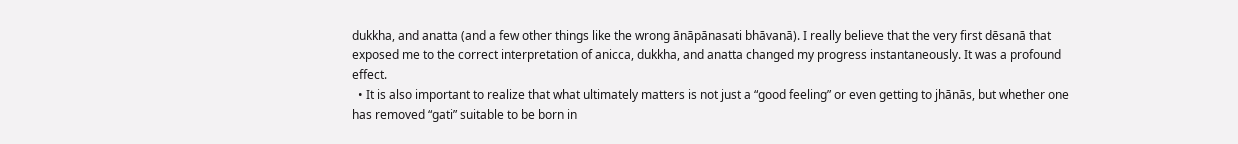dukkha, and anatta (and a few other things like the wrong ānāpānasati bhāvanā). I really believe that the very first dēsanā that exposed me to the correct interpretation of anicca, dukkha, and anatta changed my progress instantaneously. It was a profound effect.
  • It is also important to realize that what ultimately matters is not just a “good feeling” or even getting to jhānās, but whether one has removed “gati” suitable to be born in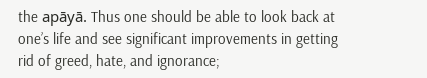the apāyā. Thus one should be able to look back at one’s life and see significant improvements in getting rid of greed, hate, and ignorance;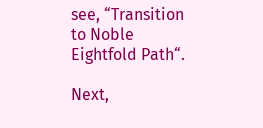see, “Transition to Noble Eightfold Path“.

Next,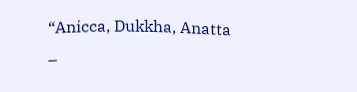“Anicca, Dukkha, Anatta –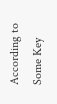According to Some Key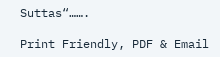Suttas“…….

Print Friendly, PDF & Email